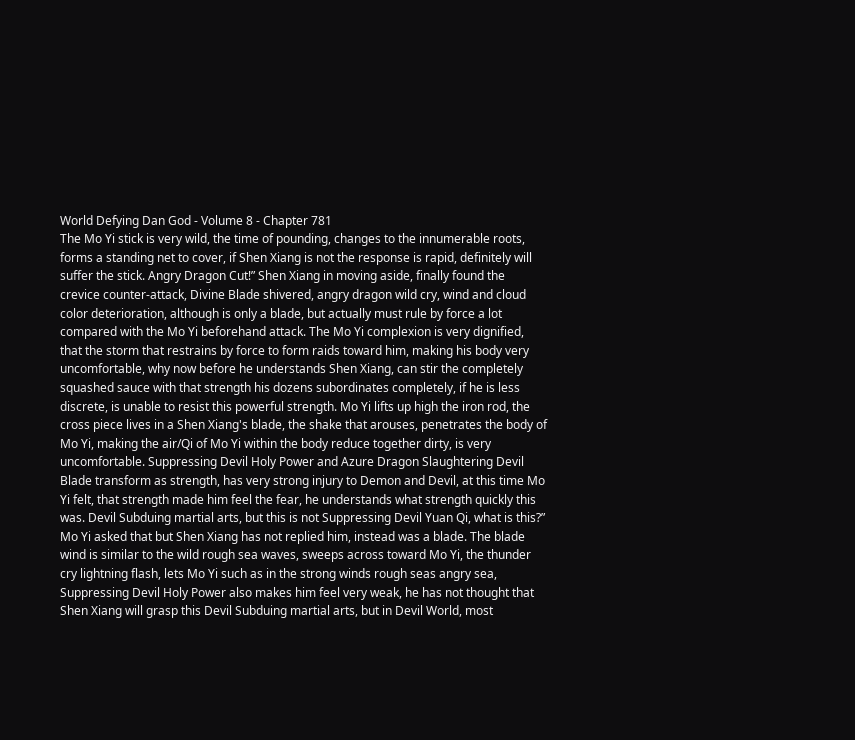World Defying Dan God - Volume 8 - Chapter 781
The Mo Yi stick is very wild, the time of pounding, changes to the innumerable roots, forms a standing net to cover, if Shen Xiang is not the response is rapid, definitely will suffer the stick. Angry Dragon Cut!” Shen Xiang in moving aside, finally found the crevice counter-attack, Divine Blade shivered, angry dragon wild cry, wind and cloud color deterioration, although is only a blade, but actually must rule by force a lot compared with the Mo Yi beforehand attack. The Mo Yi complexion is very dignified, that the storm that restrains by force to form raids toward him, making his body very uncomfortable, why now before he understands Shen Xiang, can stir the completely squashed sauce with that strength his dozens subordinates completely, if he is less discrete, is unable to resist this powerful strength. Mo Yi lifts up high the iron rod, the cross piece lives in a Shen Xiang's blade, the shake that arouses, penetrates the body of Mo Yi, making the air/Qi of Mo Yi within the body reduce together dirty, is very uncomfortable. Suppressing Devil Holy Power and Azure Dragon Slaughtering Devil Blade transform as strength, has very strong injury to Demon and Devil, at this time Mo Yi felt, that strength made him feel the fear, he understands what strength quickly this was. Devil Subduing martial arts, but this is not Suppressing Devil Yuan Qi, what is this?” Mo Yi asked that but Shen Xiang has not replied him, instead was a blade. The blade wind is similar to the wild rough sea waves, sweeps across toward Mo Yi, the thunder cry lightning flash, lets Mo Yi such as in the strong winds rough seas angry sea, Suppressing Devil Holy Power also makes him feel very weak, he has not thought that Shen Xiang will grasp this Devil Subduing martial arts, but in Devil World, most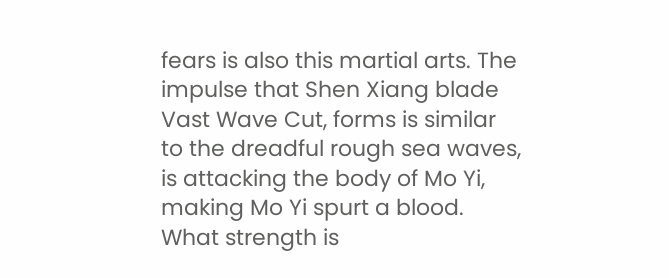fears is also this martial arts. The impulse that Shen Xiang blade Vast Wave Cut, forms is similar to the dreadful rough sea waves, is attacking the body of Mo Yi, making Mo Yi spurt a blood. What strength is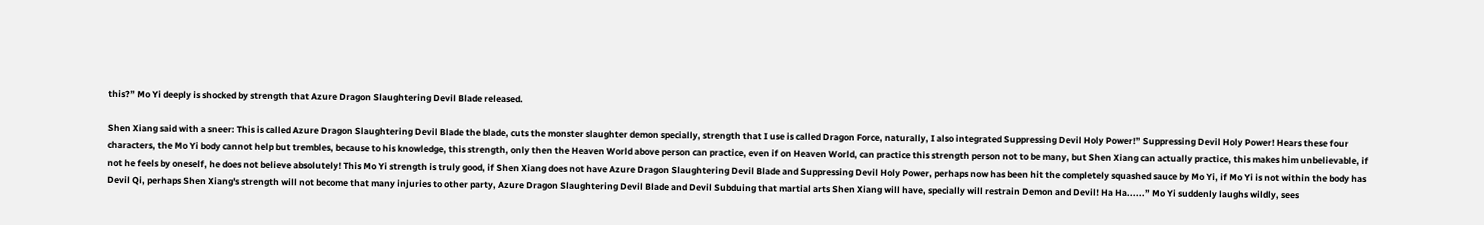this?” Mo Yi deeply is shocked by strength that Azure Dragon Slaughtering Devil Blade released.

Shen Xiang said with a sneer: This is called Azure Dragon Slaughtering Devil Blade the blade, cuts the monster slaughter demon specially, strength that I use is called Dragon Force, naturally, I also integrated Suppressing Devil Holy Power!” Suppressing Devil Holy Power! Hears these four characters, the Mo Yi body cannot help but trembles, because to his knowledge, this strength, only then the Heaven World above person can practice, even if on Heaven World, can practice this strength person not to be many, but Shen Xiang can actually practice, this makes him unbelievable, if not he feels by oneself, he does not believe absolutely! This Mo Yi strength is truly good, if Shen Xiang does not have Azure Dragon Slaughtering Devil Blade and Suppressing Devil Holy Power, perhaps now has been hit the completely squashed sauce by Mo Yi, if Mo Yi is not within the body has Devil Qi, perhaps Shen Xiang's strength will not become that many injuries to other party, Azure Dragon Slaughtering Devil Blade and Devil Subduing that martial arts Shen Xiang will have, specially will restrain Demon and Devil! Ha Ha......” Mo Yi suddenly laughs wildly, sees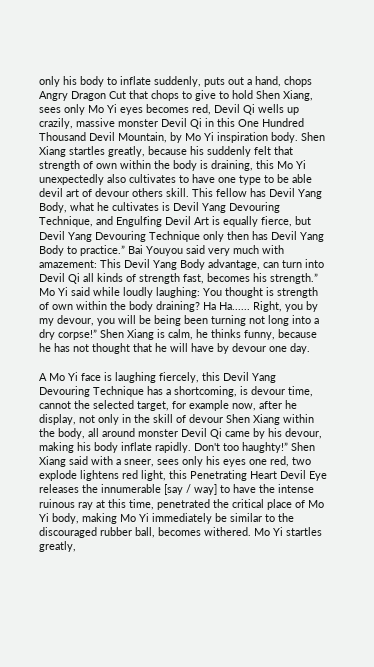only his body to inflate suddenly, puts out a hand, chops Angry Dragon Cut that chops to give to hold Shen Xiang, sees only Mo Yi eyes becomes red, Devil Qi wells up crazily, massive monster Devil Qi in this One Hundred Thousand Devil Mountain, by Mo Yi inspiration body. Shen Xiang startles greatly, because his suddenly felt that strength of own within the body is draining, this Mo Yi unexpectedly also cultivates to have one type to be able devil art of devour others skill. This fellow has Devil Yang Body, what he cultivates is Devil Yang Devouring Technique, and Engulfing Devil Art is equally fierce, but Devil Yang Devouring Technique only then has Devil Yang Body to practice.” Bai Youyou said very much with amazement: This Devil Yang Body advantage, can turn into Devil Qi all kinds of strength fast, becomes his strength.” Mo Yi said while loudly laughing: You thought is strength of own within the body draining? Ha Ha...... Right, you by my devour, you will be being been turning not long into a dry corpse!” Shen Xiang is calm, he thinks funny, because he has not thought that he will have by devour one day.

A Mo Yi face is laughing fiercely, this Devil Yang Devouring Technique has a shortcoming, is devour time, cannot the selected target, for example now, after he display, not only in the skill of devour Shen Xiang within the body, all around monster Devil Qi came by his devour, making his body inflate rapidly. Don't too haughty!” Shen Xiang said with a sneer, sees only his eyes one red, two explode lightens red light, this Penetrating Heart Devil Eye releases the innumerable [say / way] to have the intense ruinous ray at this time, penetrated the critical place of Mo Yi body, making Mo Yi immediately be similar to the discouraged rubber ball, becomes withered. Mo Yi startles greatly,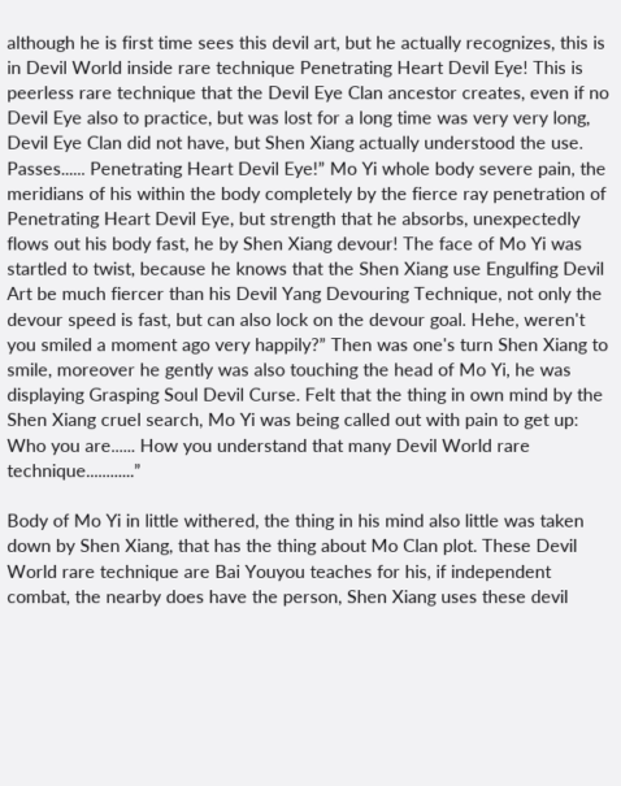although he is first time sees this devil art, but he actually recognizes, this is in Devil World inside rare technique Penetrating Heart Devil Eye! This is peerless rare technique that the Devil Eye Clan ancestor creates, even if no Devil Eye also to practice, but was lost for a long time was very very long, Devil Eye Clan did not have, but Shen Xiang actually understood the use. Passes...... Penetrating Heart Devil Eye!” Mo Yi whole body severe pain, the meridians of his within the body completely by the fierce ray penetration of Penetrating Heart Devil Eye, but strength that he absorbs, unexpectedly flows out his body fast, he by Shen Xiang devour! The face of Mo Yi was startled to twist, because he knows that the Shen Xiang use Engulfing Devil Art be much fiercer than his Devil Yang Devouring Technique, not only the devour speed is fast, but can also lock on the devour goal. Hehe, weren't you smiled a moment ago very happily?” Then was one's turn Shen Xiang to smile, moreover he gently was also touching the head of Mo Yi, he was displaying Grasping Soul Devil Curse. Felt that the thing in own mind by the Shen Xiang cruel search, Mo Yi was being called out with pain to get up: Who you are...... How you understand that many Devil World rare technique............”

Body of Mo Yi in little withered, the thing in his mind also little was taken down by Shen Xiang, that has the thing about Mo Clan plot. These Devil World rare technique are Bai Youyou teaches for his, if independent combat, the nearby does have the person, Shen Xiang uses these devil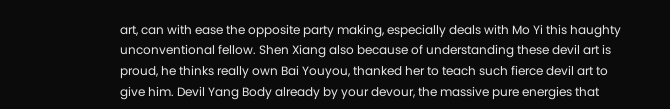art, can with ease the opposite party making, especially deals with Mo Yi this haughty unconventional fellow. Shen Xiang also because of understanding these devil art is proud, he thinks really own Bai Youyou, thanked her to teach such fierce devil art to give him. Devil Yang Body already by your devour, the massive pure energies that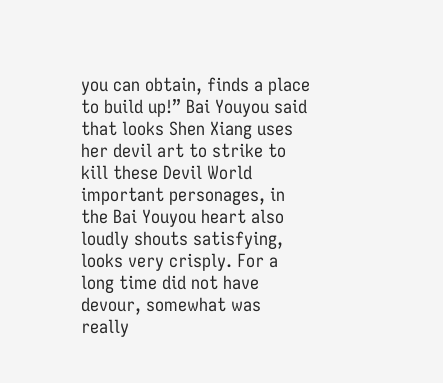you can obtain, finds a place to build up!” Bai Youyou said that looks Shen Xiang uses her devil art to strike to kill these Devil World important personages, in the Bai Youyou heart also loudly shouts satisfying, looks very crisply. For a long time did not have devour, somewhat was really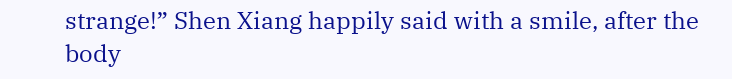strange!” Shen Xiang happily said with a smile, after the body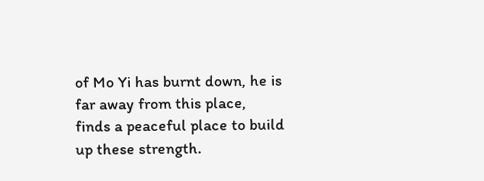of Mo Yi has burnt down, he is far away from this place, finds a peaceful place to build up these strength.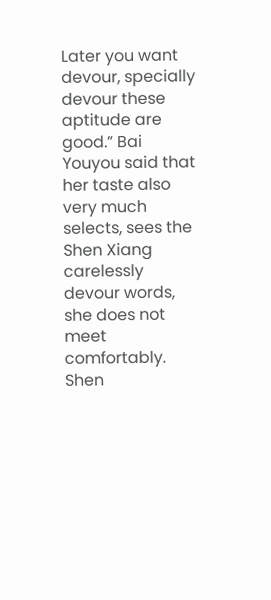Later you want devour, specially devour these aptitude are good.” Bai Youyou said that her taste also very much selects, sees the Shen Xiang carelessly devour words, she does not meet comfortably. Shen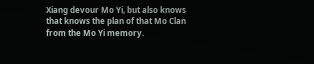Xiang devour Mo Yi, but also knows that knows the plan of that Mo Clan from the Mo Yi memory.